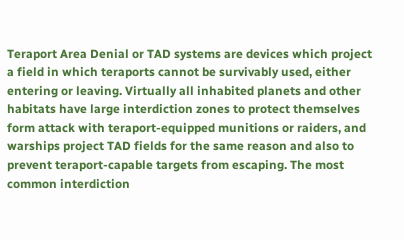Teraport Area Denial or TAD systems are devices which project a field in which teraports cannot be survivably used, either entering or leaving. Virtually all inhabited planets and other habitats have large interdiction zones to protect themselves form attack with teraport-equipped munitions or raiders, and warships project TAD fields for the same reason and also to prevent teraport-capable targets from escaping. The most common interdiction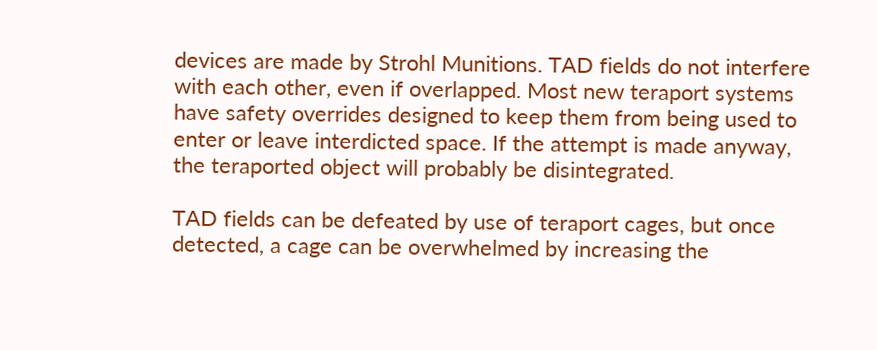devices are made by Strohl Munitions. TAD fields do not interfere with each other, even if overlapped. Most new teraport systems have safety overrides designed to keep them from being used to enter or leave interdicted space. If the attempt is made anyway, the teraported object will probably be disintegrated.

TAD fields can be defeated by use of teraport cages, but once detected, a cage can be overwhelmed by increasing the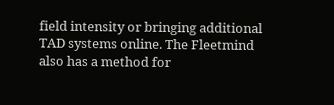field intensity or bringing additional TAD systems online. The Fleetmind also has a method for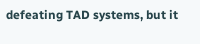defeating TAD systems, but it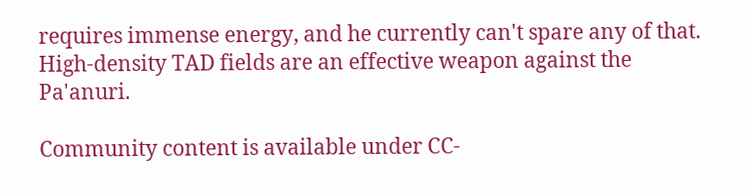requires immense energy, and he currently can't spare any of that. High-density TAD fields are an effective weapon against the Pa'anuri.

Community content is available under CC-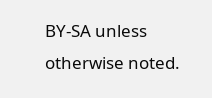BY-SA unless otherwise noted.